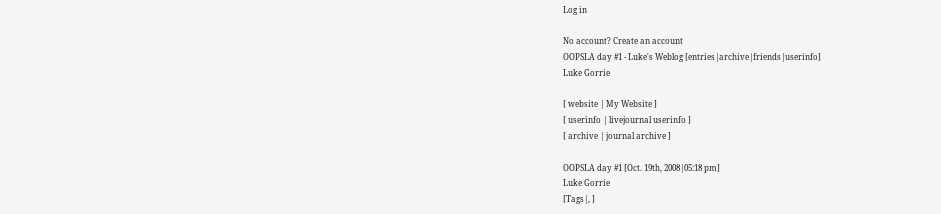Log in

No account? Create an account
OOPSLA day #1 - Luke's Weblog [entries|archive|friends|userinfo]
Luke Gorrie

[ website | My Website ]
[ userinfo | livejournal userinfo ]
[ archive | journal archive ]

OOPSLA day #1 [Oct. 19th, 2008|05:18 pm]
Luke Gorrie
[Tags|, ]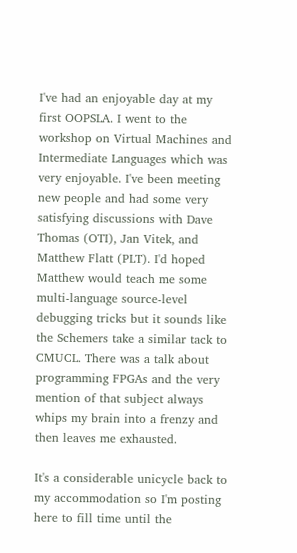I've had an enjoyable day at my first OOPSLA. I went to the workshop on Virtual Machines and Intermediate Languages which was very enjoyable. I've been meeting new people and had some very satisfying discussions with Dave Thomas (OTI), Jan Vitek, and Matthew Flatt (PLT). I'd hoped Matthew would teach me some multi-language source-level debugging tricks but it sounds like the Schemers take a similar tack to CMUCL. There was a talk about programming FPGAs and the very mention of that subject always whips my brain into a frenzy and then leaves me exhausted.

It's a considerable unicycle back to my accommodation so I'm posting here to fill time until the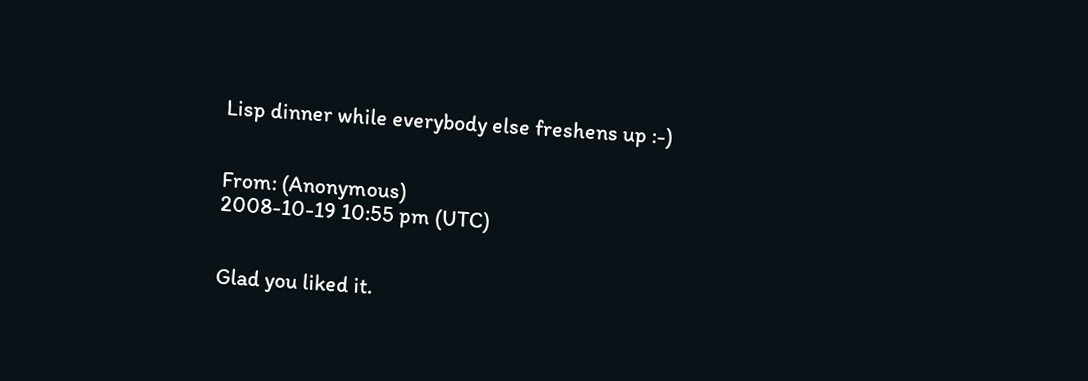Lisp dinner while everybody else freshens up :-)


From: (Anonymous)
2008-10-19 10:55 pm (UTC)


Glad you liked it.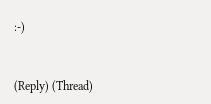:-)


(Reply) (Thread)